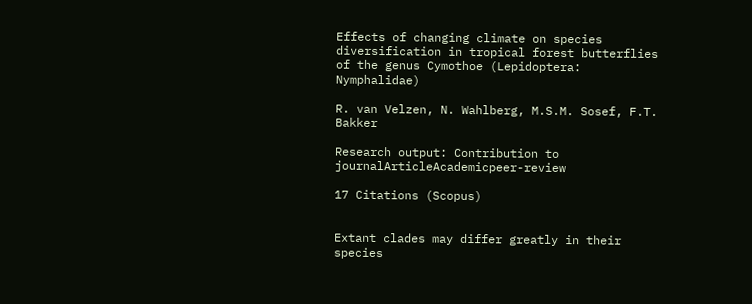Effects of changing climate on species diversification in tropical forest butterflies of the genus Cymothoe (Lepidoptera: Nymphalidae)

R. van Velzen, N. Wahlberg, M.S.M. Sosef, F.T. Bakker

Research output: Contribution to journalArticleAcademicpeer-review

17 Citations (Scopus)


Extant clades may differ greatly in their species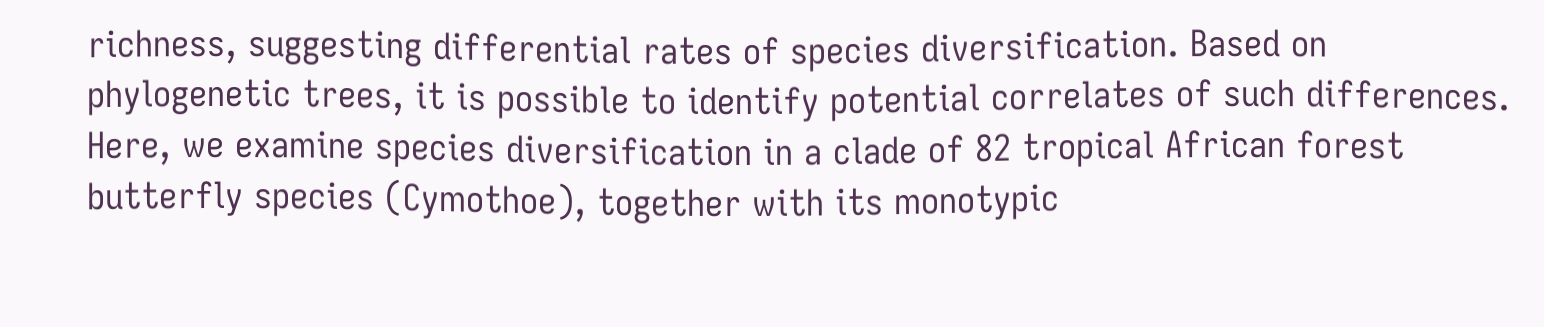richness, suggesting differential rates of species diversification. Based on phylogenetic trees, it is possible to identify potential correlates of such differences. Here, we examine species diversification in a clade of 82 tropical African forest butterfly species (Cymothoe), together with its monotypic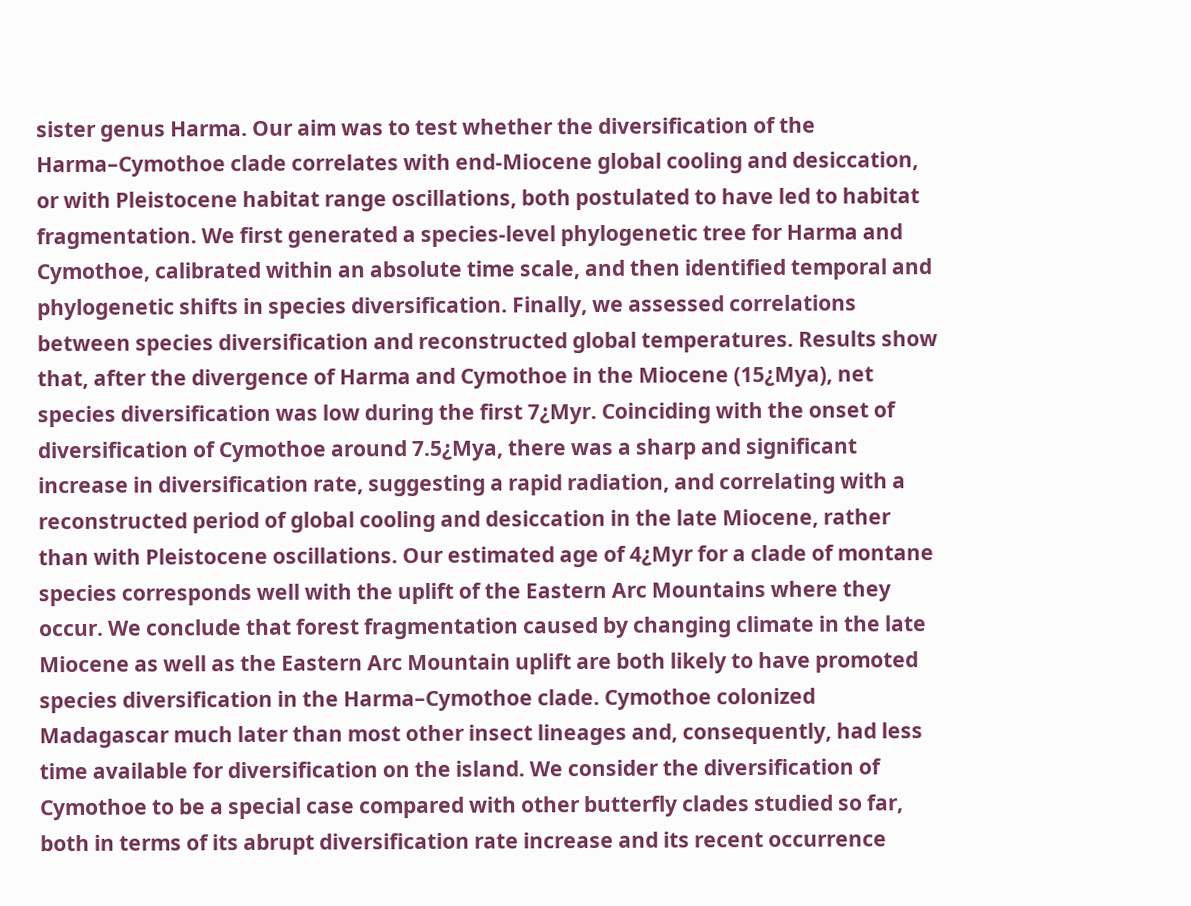sister genus Harma. Our aim was to test whether the diversification of the Harma–Cymothoe clade correlates with end-Miocene global cooling and desiccation, or with Pleistocene habitat range oscillations, both postulated to have led to habitat fragmentation. We first generated a species-level phylogenetic tree for Harma and Cymothoe, calibrated within an absolute time scale, and then identified temporal and phylogenetic shifts in species diversification. Finally, we assessed correlations between species diversification and reconstructed global temperatures. Results show that, after the divergence of Harma and Cymothoe in the Miocene (15¿Mya), net species diversification was low during the first 7¿Myr. Coinciding with the onset of diversification of Cymothoe around 7.5¿Mya, there was a sharp and significant increase in diversification rate, suggesting a rapid radiation, and correlating with a reconstructed period of global cooling and desiccation in the late Miocene, rather than with Pleistocene oscillations. Our estimated age of 4¿Myr for a clade of montane species corresponds well with the uplift of the Eastern Arc Mountains where they occur. We conclude that forest fragmentation caused by changing climate in the late Miocene as well as the Eastern Arc Mountain uplift are both likely to have promoted species diversification in the Harma–Cymothoe clade. Cymothoe colonized Madagascar much later than most other insect lineages and, consequently, had less time available for diversification on the island. We consider the diversification of Cymothoe to be a special case compared with other butterfly clades studied so far, both in terms of its abrupt diversification rate increase and its recent occurrence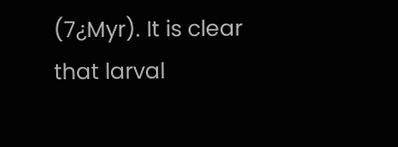(7¿Myr). It is clear that larval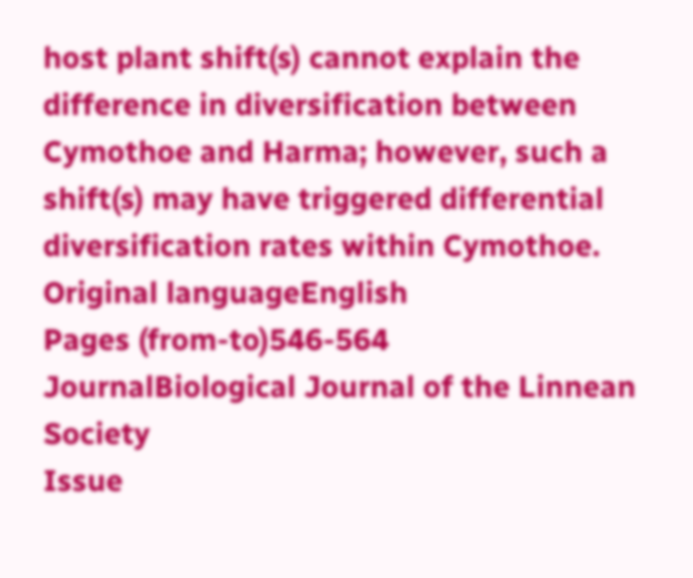host plant shift(s) cannot explain the difference in diversification between Cymothoe and Harma; however, such a shift(s) may have triggered differential diversification rates within Cymothoe.
Original languageEnglish
Pages (from-to)546-564
JournalBiological Journal of the Linnean Society
Issue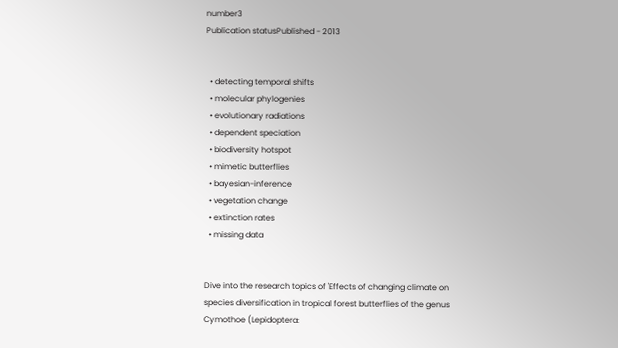number3
Publication statusPublished - 2013


  • detecting temporal shifts
  • molecular phylogenies
  • evolutionary radiations
  • dependent speciation
  • biodiversity hotspot
  • mimetic butterflies
  • bayesian-inference
  • vegetation change
  • extinction rates
  • missing data


Dive into the research topics of 'Effects of changing climate on species diversification in tropical forest butterflies of the genus Cymothoe (Lepidoptera: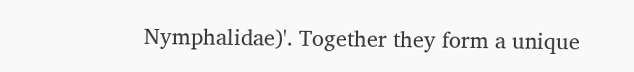Nymphalidae)'. Together they form a unique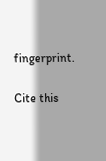fingerprint.

Cite this